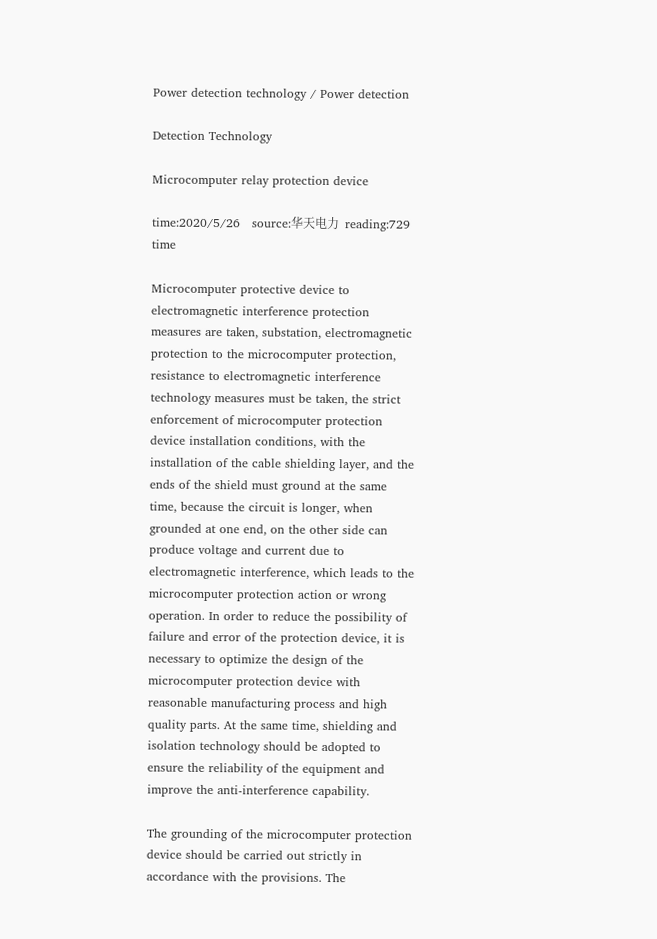Power detection technology / Power detection

Detection Technology

Microcomputer relay protection device

time:2020/5/26   source:华天电力  reading:729 time

Microcomputer protective device to electromagnetic interference protection measures are taken, substation, electromagnetic protection to the microcomputer protection, resistance to electromagnetic interference technology measures must be taken, the strict enforcement of microcomputer protection device installation conditions, with the installation of the cable shielding layer, and the ends of the shield must ground at the same time, because the circuit is longer, when grounded at one end, on the other side can produce voltage and current due to electromagnetic interference, which leads to the microcomputer protection action or wrong operation. In order to reduce the possibility of failure and error of the protection device, it is necessary to optimize the design of the microcomputer protection device with reasonable manufacturing process and high quality parts. At the same time, shielding and isolation technology should be adopted to ensure the reliability of the equipment and improve the anti-interference capability.

The grounding of the microcomputer protection device should be carried out strictly in accordance with the provisions. The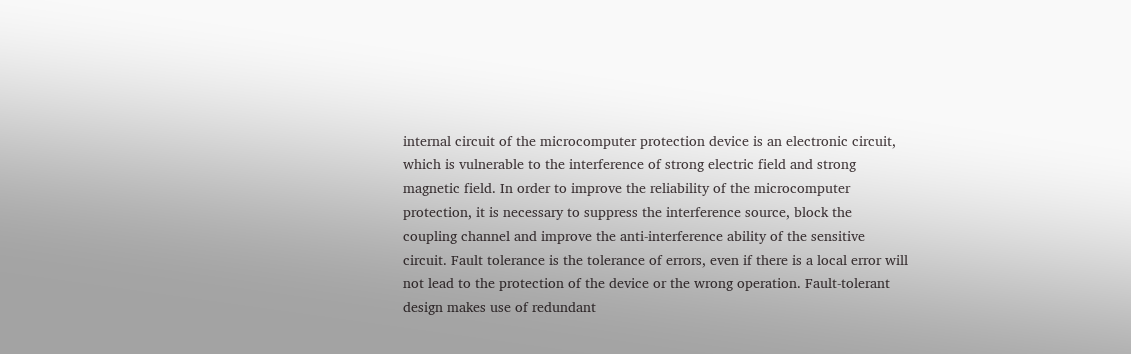internal circuit of the microcomputer protection device is an electronic circuit, which is vulnerable to the interference of strong electric field and strong magnetic field. In order to improve the reliability of the microcomputer protection, it is necessary to suppress the interference source, block the coupling channel and improve the anti-interference ability of the sensitive circuit. Fault tolerance is the tolerance of errors, even if there is a local error will not lead to the protection of the device or the wrong operation. Fault-tolerant design makes use of redundant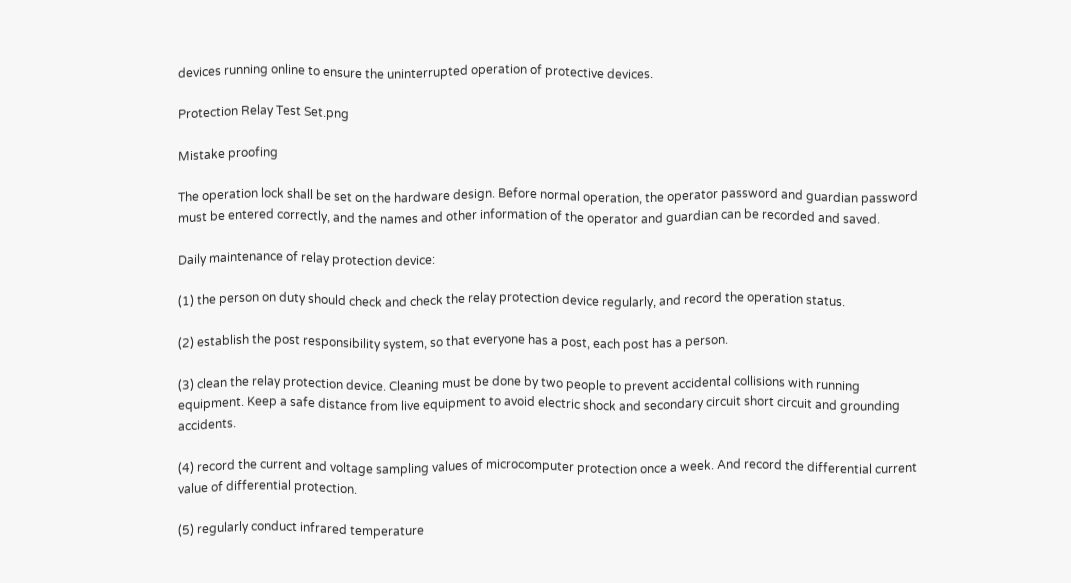devices running online to ensure the uninterrupted operation of protective devices.

Protection Relay Test Set.png

Mistake proofing

The operation lock shall be set on the hardware design. Before normal operation, the operator password and guardian password must be entered correctly, and the names and other information of the operator and guardian can be recorded and saved.

Daily maintenance of relay protection device:

(1) the person on duty should check and check the relay protection device regularly, and record the operation status.

(2) establish the post responsibility system, so that everyone has a post, each post has a person.

(3) clean the relay protection device. Cleaning must be done by two people to prevent accidental collisions with running equipment. Keep a safe distance from live equipment to avoid electric shock and secondary circuit short circuit and grounding accidents.

(4) record the current and voltage sampling values of microcomputer protection once a week. And record the differential current value of differential protection.

(5) regularly conduct infrared temperature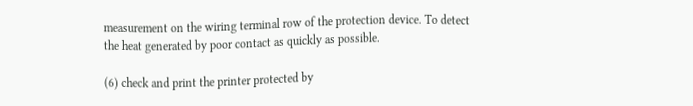measurement on the wiring terminal row of the protection device. To detect the heat generated by poor contact as quickly as possible.

(6) check and print the printer protected by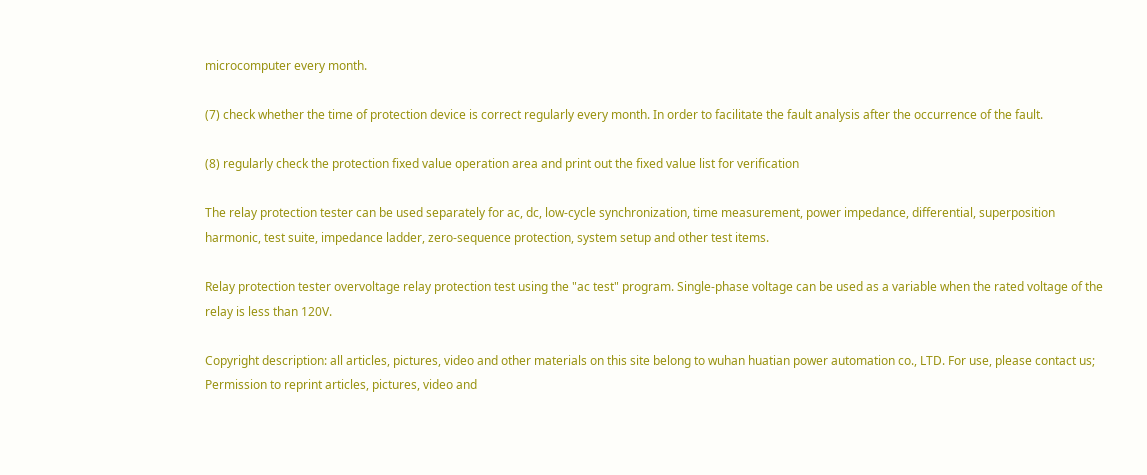microcomputer every month.

(7) check whether the time of protection device is correct regularly every month. In order to facilitate the fault analysis after the occurrence of the fault.

(8) regularly check the protection fixed value operation area and print out the fixed value list for verification

The relay protection tester can be used separately for ac, dc, low-cycle synchronization, time measurement, power impedance, differential, superposition harmonic, test suite, impedance ladder, zero-sequence protection, system setup and other test items.

Relay protection tester overvoltage relay protection test using the "ac test" program. Single-phase voltage can be used as a variable when the rated voltage of the relay is less than 120V.

Copyright description: all articles, pictures, video and other materials on this site belong to wuhan huatian power automation co., LTD. For use, please contact us; Permission to reprint articles, pictures, video and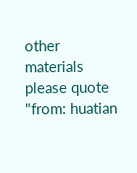other materials please quote "from: huatian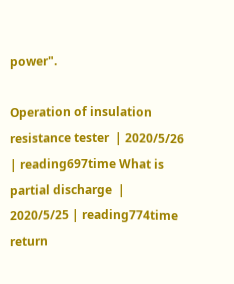power".

Operation of insulation resistance tester  | 2020/5/26 | reading697time What is partial discharge  | 2020/5/25 | reading774time return